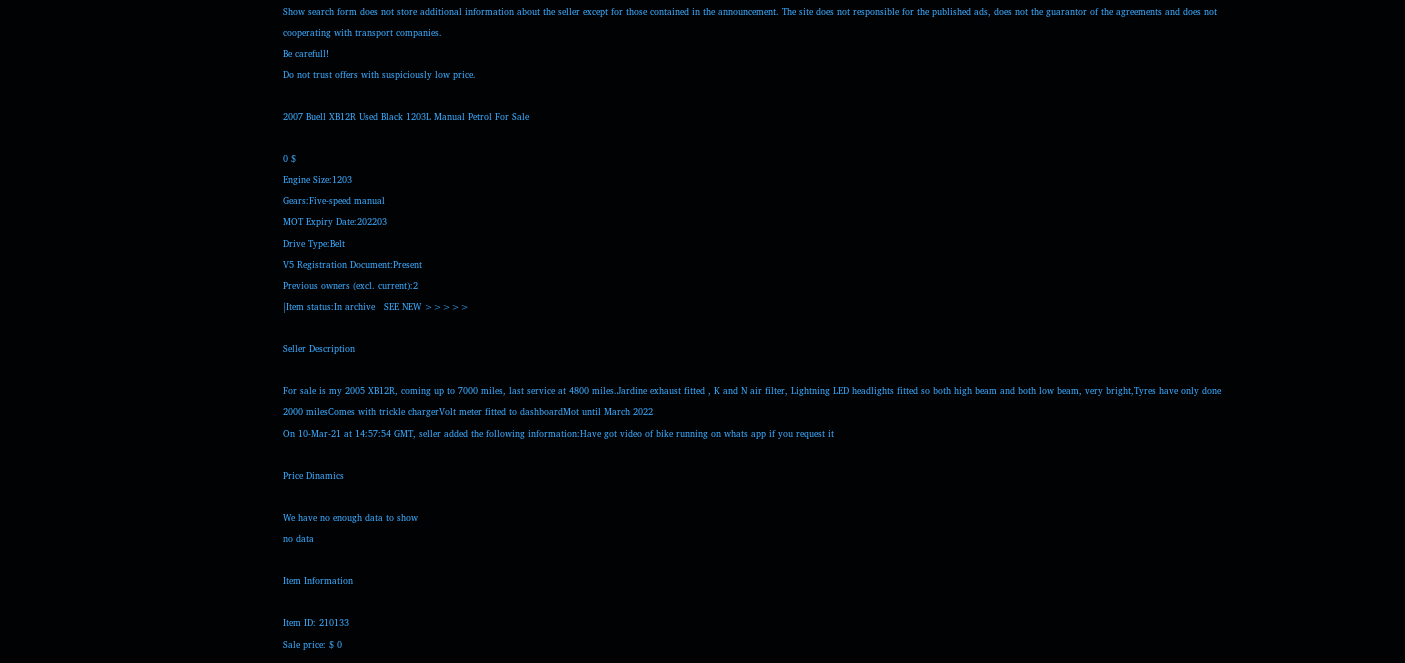Show search form does not store additional information about the seller except for those contained in the announcement. The site does not responsible for the published ads, does not the guarantor of the agreements and does not cooperating with transport companies.
Be carefull!
Do not trust offers with suspiciously low price.

2007 Buell XB12R Used Black 1203L Manual Petrol For Sale

0 $
Engine Size:1203
Gears:Five-speed manual
MOT Expiry Date:202203
Drive Type:Belt
V5 Registration Document:Present
Previous owners (excl. current):2
|Item status:In archive   SEE NEW >>>>>

Seller Description

For sale is my 2005 XB12R, coming up to 7000 miles, last service at 4800 miles.Jardine exhaust fitted , K and N air filter, Lightning LED headlights fitted so both high beam and both low beam, very bright,Tyres have only done 2000 milesComes with trickle chargerVolt meter fitted to dashboardMot until March 2022
On 10-Mar-21 at 14:57:54 GMT, seller added the following information:Have got video of bike running on whats app if you request it

Price Dinamics

We have no enough data to show
no data

Item Information

Item ID: 210133
Sale price: $ 0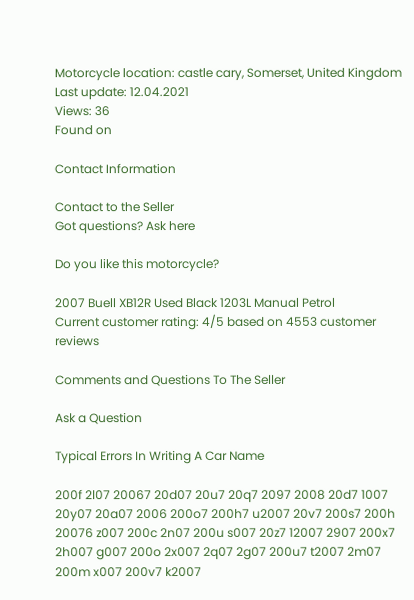Motorcycle location: castle cary, Somerset, United Kingdom
Last update: 12.04.2021
Views: 36
Found on

Contact Information

Contact to the Seller
Got questions? Ask here

Do you like this motorcycle?

2007 Buell XB12R Used Black 1203L Manual Petrol
Current customer rating: 4/5 based on 4553 customer reviews

Comments and Questions To The Seller

Ask a Question

Typical Errors In Writing A Car Name

200f 2l07 20067 20d07 20u7 20q7 2097 2008 20d7 1007 20y07 20a07 2006 200o7 200h7 u2007 20v7 200s7 200h 20076 z007 200c 2n07 200u s007 20z7 12007 2907 200x7 2h007 g007 200o 2x007 2q07 2g07 200u7 t2007 2m07 200m x007 200v7 k2007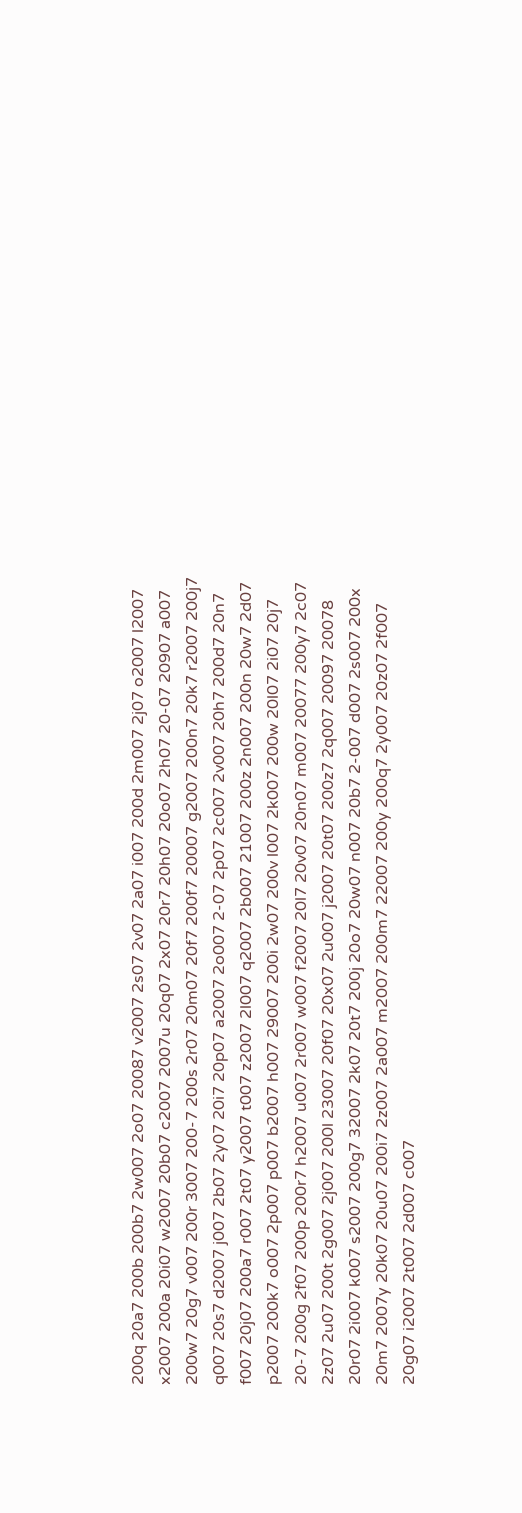200q 20a7 200b 200b7 2w007 2o07 20087 v2007 2s07 2v07 2a07 i007 200d 2m007 2j07 o2007 l2007 x2007 200a 20i07 w2007 20b07 c2007 2007u 20q07 2x07 20r7 20h07 20o07 2h07 20-07 20907 a007 200w7 20g7 v007 200r 3007 200-7 200s 2r07 20m07 20f7 200f7 20007 g2007 200n7 20k7 r2007 200j7 q007 20s7 d2007 j007 2b07 2y07 20i7 20p07 a2007 2o007 2-07 2p07 2c007 2v007 20h7 200d7 20n7 f007 20j07 200a7 r007 2t07 y2007 t007 z2007 2l007 q2007 2b007 21007 200z 2n007 200n 20w7 2d07 p2007 200k7 o007 2p007 p007 b2007 h007 29007 200i 2w07 200v l007 2k007 200w 20l07 2i07 20j7 20-7 200g 2f07 200p 200r7 h2007 u007 2r007 w007 f2007 20l7 20v07 20n07 m007 20077 200y7 2c07 2z07 2u07 200t 2g007 2j007 200l 23007 20f07 20x07 2u007 j2007 20t07 200z7 2q007 20097 20078 20r07 2i007 k007 s2007 200g7 32007 2k07 20t7 200j 20o7 20w07 n007 20b7 2-007 d007 2s007 200x 20m7 2007y 20k07 20u07 200i7 2z007 2a007 m2007 200m7 22007 200y 200q7 2y007 20z07 2f007 20g07 i2007 2t007 2d007 c007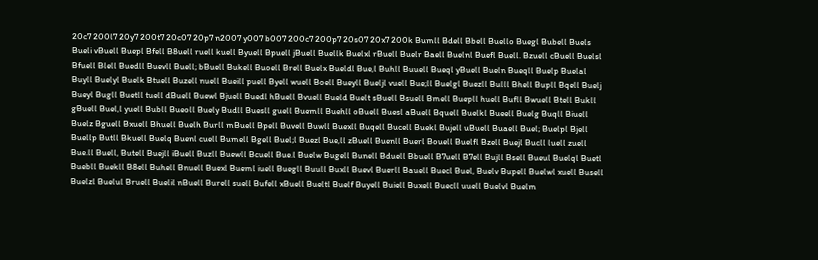20c7 200l7 20y7 200t7 20c07 20p7 n2007 y007 b007 200c7 200p7 20s07 20x7 200k Bumll Bdell Bbell Buello Buegl Bubell Buels Bueli vBuell Buepl Bfell B8uell ruell kuell Byuell Bpuell jBuell Buellk Buelxl rBuell Buelr Baell Buelnl Buefl Buell. Bzuell cBuell Buelsl Bfuell Blell Buedll Buevll Buell; bBuell Bukell Buoell Brell Buelx Bueldl Bue,l Buhll Buuell Bueql yBuell Bueln Bueqll Buelp Buelal Buyll Buelyl Buelk Btuell Buzell nuell Bueill puell Byell wuell Boell Bueyll Bueljl vuell Bue;ll Buelgl Buezll Bulll Bhell Bupll Bqell Buelj Bueyl Bugll Buetll tuell dBuell Buewl Bjuell Buedl hBuell Bvuell Bueld Buelt sBuell Bsuell Bmell Buepll huell Bufll Bwuell Btell Bukll gBuell Buel,l yuell Bubll Bueoll Buely Budll Buesll guell Buemll Buehll oBuell Buesl aBuell Bquell Buelkl Bueell Buelg Buqll Biuell Buelz Bguell Bxuell Bhuell Buelh Burll mBuell Bpell Buvell Buwll Buexll Buqell Bucell Buekl Bujell uBuell Buaell Buel; Buelpl Bjell Buellp Butll Bkuell Buelq Buenl cuell Bumell Bgell Buel;l Buezl Bue,ll zBuell Buenll Buerl Bouell Buelfl Bzell Buejl Bucll luell zuell Bue.ll Buell, Butell Buejll iBuell Buzll Buewll Bcuell Bue.l Buelw Bugell Bunell Bduell Bbuell B7uell B7ell Bujll Bsell Bueul Buelql Buetl Buebll Buekll B8ell Buhell Bnuell Buexl Bueml iuell Buegll Buull Buxll Buevl Buerll Bauell Buecl Buel, Buelv Bupell Buelwl xuell Busell Buelzl Buelul Bruell Buelil nBuell Burell suell Bufell xBuell Bueltl Buelf Buyell Buiell Buxell Buecll uuell Buelvl Buelm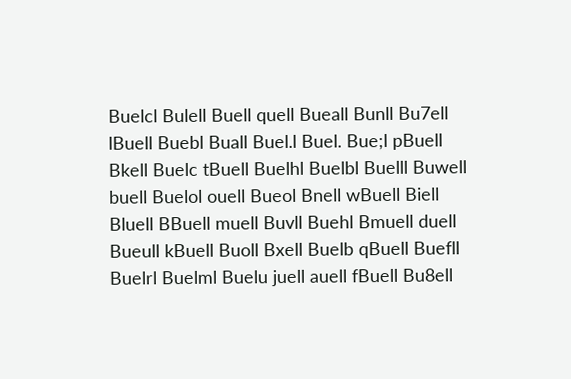Buelcl Bulell Buell quell Bueall Bunll Bu7ell lBuell Buebl Buall Buel.l Buel. Bue;l pBuell Bkell Buelc tBuell Buelhl Buelbl Buelll Buwell buell Buelol ouell Bueol Bnell wBuell Biell Bluell BBuell muell Buvll Buehl Bmuell duell Bueull kBuell Buoll Bxell Buelb qBuell Buefll Buelrl Buelml Buelu juell auell fBuell Bu8ell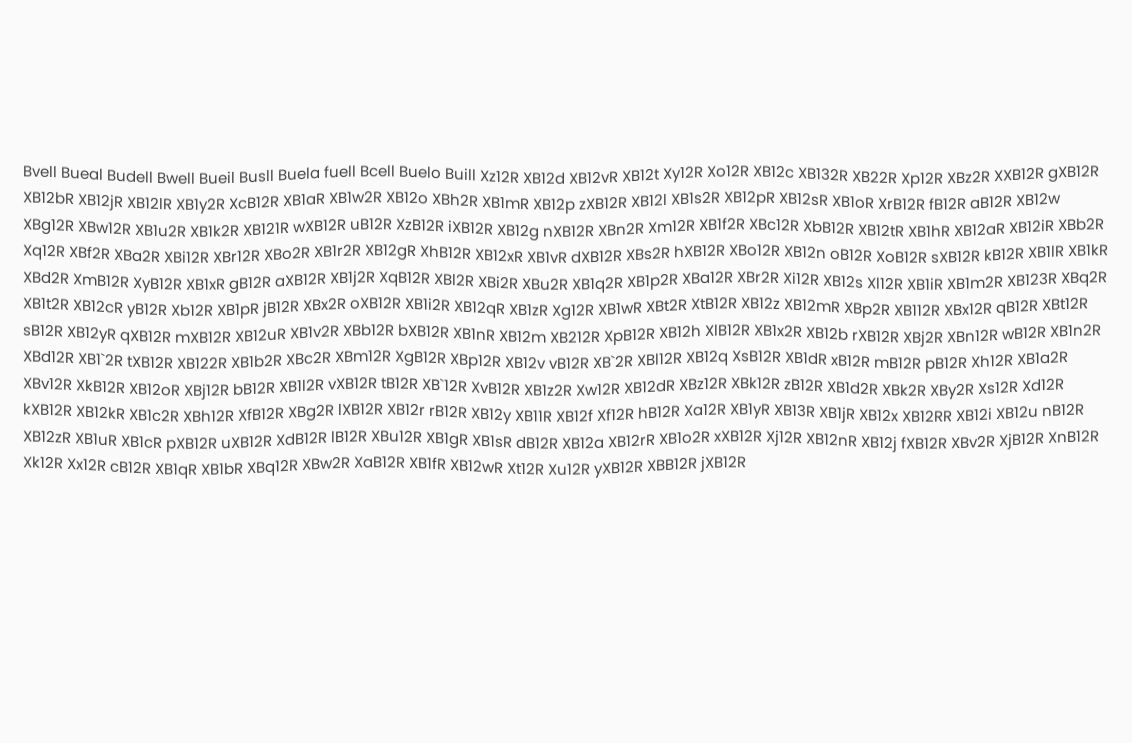Bvell Bueal Budell Bwell Bueil Busll Buela fuell Bcell Buelo Buill Xz12R XB12d XB12vR XB12t Xy12R Xo12R XB12c XB132R XB22R Xp12R XBz2R XXB12R gXB12R XB12bR XB12jR XB12lR XB1y2R XcB12R XB1aR XB1w2R XB12o XBh2R XB1mR XB12p zXB12R XB12l XB1s2R XB12pR XB12sR XB1oR XrB12R fB12R aB12R XB12w XBg12R XBw12R XB1u2R XB1k2R XB121R wXB12R uB12R XzB12R iXB12R XB12g nXB12R XBn2R Xm12R XB1f2R XBc12R XbB12R XB12tR XB1hR XB12aR XB12iR XBb2R Xq12R XBf2R XBa2R XBi12R XBr12R XBo2R XB1r2R XB12gR XhB12R XB12xR XB1vR dXB12R XBs2R hXB12R XBo12R XB12n oB12R XoB12R sXB12R kB12R XB1lR XB1kR XBd2R XmB12R XyB12R XB1xR gB12R aXB12R XB1j2R XqB12R XBl2R XBi2R XBu2R XB1q2R XB1p2R XBa12R XBr2R Xi12R XB12s Xl12R XB1iR XB1m2R XB123R XBq2R XB1t2R XB12cR yB12R Xb12R XB1pR jB12R XBx2R oXB12R XB1i2R XB12qR XB1zR Xg12R XB1wR XBt2R XtB12R XB12z XB12mR XBp2R XB112R XBx12R qB12R XBt12R sB12R XB12yR qXB12R mXB12R XB12uR XB1v2R XBb12R bXB12R XB1nR XB12m XB212R XpB12R XB12h XlB12R XB1x2R XB12b rXB12R XBj2R XBn12R wB12R XB1n2R XBd12R XB1`2R tXB12R XB122R XB1b2R XBc2R XBm12R XgB12R XBp12R XB12v vB12R XB`2R XBl12R XB12q XsB12R XB1dR xB12R mB12R pB12R Xh12R XB1a2R XBv12R XkB12R XB12oR XBj12R bB12R XB1l2R vXB12R tB12R XB`12R XvB12R XB1z2R Xw12R XB12dR XBz12R XBk12R zB12R XB1d2R XBk2R XBy2R Xs12R Xd12R kXB12R XB12kR XB1c2R XBh12R XfB12R XBg2R lXB12R XB12r rB12R XB12y XB11R XB12f Xf12R hB12R Xa12R XB1yR XB13R XB1jR XB12x XB12RR XB12i XB12u nB12R XB12zR XB1uR XB1cR pXB12R uXB12R XdB12R lB12R XBu12R XB1gR XB1sR dB12R XB12a XB12rR XB1o2R xXB12R Xj12R XB12nR XB12j fXB12R XBv2R XjB12R XnB12R Xk12R Xx12R cB12R XB1qR XB1bR XBq12R XBw2R XaB12R XB1fR XB12wR Xt12R Xu12R yXB12R XBB12R jXB12R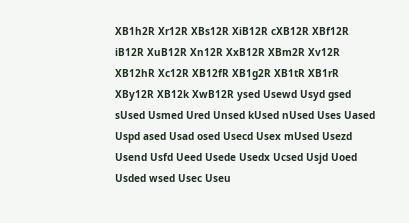XB1h2R Xr12R XBs12R XiB12R cXB12R XBf12R iB12R XuB12R Xn12R XxB12R XBm2R Xv12R XB12hR Xc12R XB12fR XB1g2R XB1tR XB1rR XBy12R XB12k XwB12R ysed Usewd Usyd gsed sUsed Usmed Ured Unsed kUsed nUsed Uses Uased Uspd ased Usad osed Usecd Usex mUsed Usezd Usend Usfd Ueed Usede Usedx Ucsed Usjd Uoed Usded wsed Usec Useu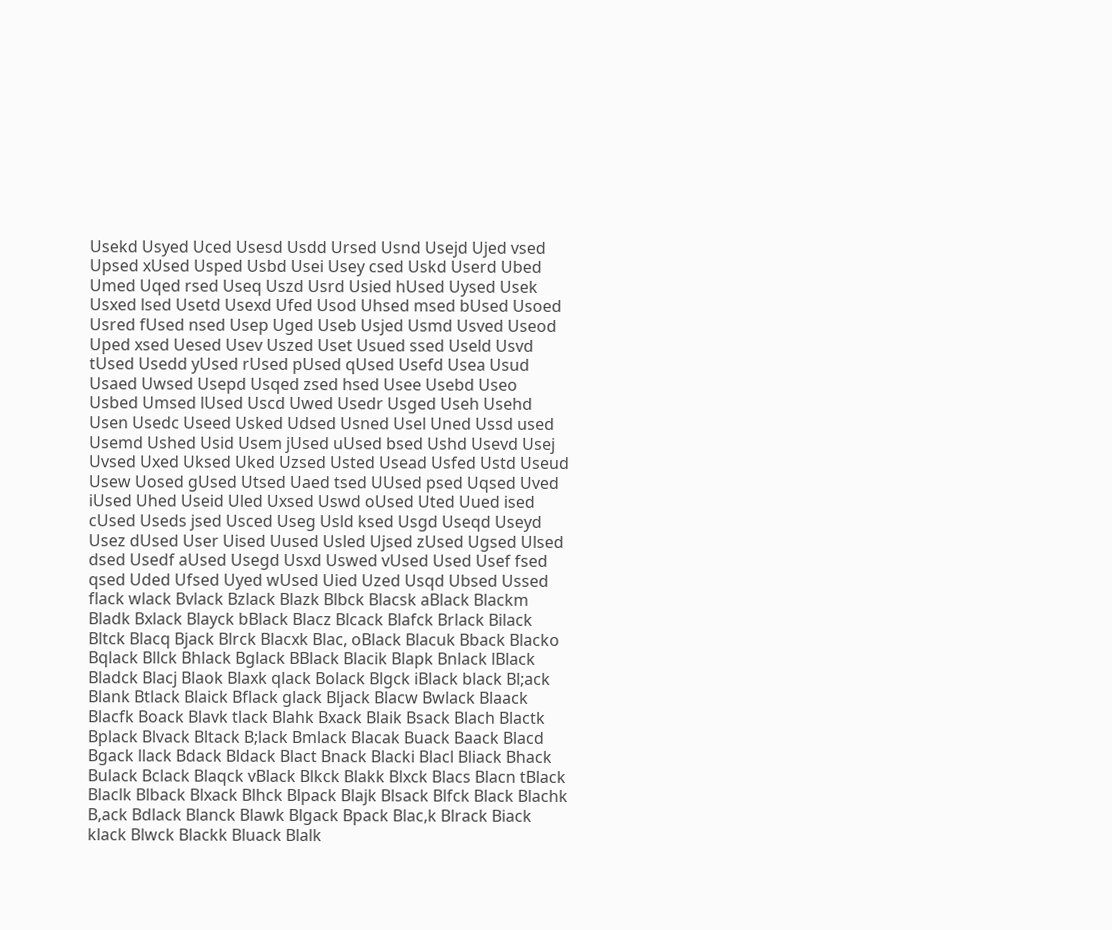Usekd Usyed Uced Usesd Usdd Ursed Usnd Usejd Ujed vsed Upsed xUsed Usped Usbd Usei Usey csed Uskd Userd Ubed Umed Uqed rsed Useq Uszd Usrd Usied hUsed Uysed Usek Usxed lsed Usetd Usexd Ufed Usod Uhsed msed bUsed Usoed Usred fUsed nsed Usep Uged Useb Usjed Usmd Usved Useod Uped xsed Uesed Usev Uszed Uset Usued ssed Useld Usvd tUsed Usedd yUsed rUsed pUsed qUsed Usefd Usea Usud Usaed Uwsed Usepd Usqed zsed hsed Usee Usebd Useo Usbed Umsed lUsed Uscd Uwed Usedr Usged Useh Usehd Usen Usedc Useed Usked Udsed Usned Usel Uned Ussd used Usemd Ushed Usid Usem jUsed uUsed bsed Ushd Usevd Usej Uvsed Uxed Uksed Uked Uzsed Usted Usead Usfed Ustd Useud Usew Uosed gUsed Utsed Uaed tsed UUsed psed Uqsed Uved iUsed Uhed Useid Uled Uxsed Uswd oUsed Uted Uued ised cUsed Useds jsed Usced Useg Usld ksed Usgd Useqd Useyd Usez dUsed User Uised Uused Usled Ujsed zUsed Ugsed Ulsed dsed Usedf aUsed Usegd Usxd Uswed vUsed Used Usef fsed qsed Uded Ufsed Uyed wUsed Uied Uzed Usqd Ubsed Ussed flack wlack Bvlack Bzlack Blazk Blbck Blacsk aBlack Blackm Bladk Bxlack Blayck bBlack Blacz Blcack Blafck Brlack Bilack Bltck Blacq Bjack Blrck Blacxk Blac, oBlack Blacuk Bback Blacko Bqlack Bllck Bhlack Bglack BBlack Blacik Blapk Bnlack lBlack Bladck Blacj Blaok Blaxk qlack Bolack Blgck iBlack black Bl;ack Blank Btlack Blaick Bflack glack Bljack Blacw Bwlack Blaack Blacfk Boack Blavk tlack Blahk Bxack Blaik Bsack Blach Blactk Bplack Blvack Bltack B;lack Bmlack Blacak Buack Baack Blacd Bgack llack Bdack Bldack Blact Bnack Blacki Blacl Bliack Bhack Bulack Bclack Blaqck vBlack Blkck Blakk Blxck Blacs Blacn tBlack Blaclk Blback Blxack Blhck Blpack Blajk Blsack Blfck Black Blachk B,ack Bdlack Blanck Blawk Blgack Bpack Blac,k Blrack Biack klack Blwck Blackk Bluack Blalk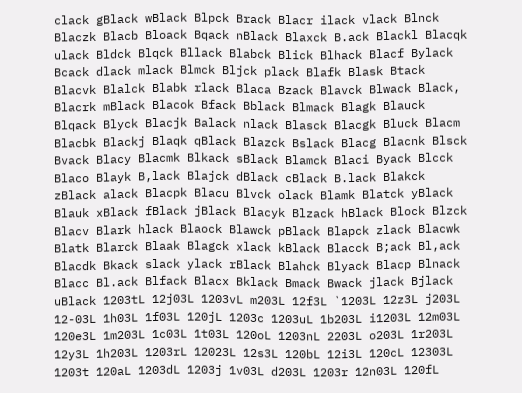clack gBlack wBlack Blpck Brack Blacr ilack vlack Blnck Blaczk Blacb Bloack Bqack nBlack Blaxck B.ack Blackl Blacqk ulack Bldck Blqck Bllack Blabck Blick Blhack Blacf Bylack Bcack dlack mlack Blmck Bljck plack Blafk Blask Btack Blacvk Blalck Blabk rlack Blaca Bzack Blavck Blwack Black, Blacrk mBlack Blacok Bfack Bblack Blmack Blagk Blauck Blqack Blyck Blacjk Balack nlack Blasck Blacgk Bluck Blacm Blacbk Blackj Blaqk qBlack Blazck Bslack Blacg Blacnk Blsck Bvack Blacy Blacmk Blkack sBlack Blamck Blaci Byack Blcck Blaco Blayk B,lack Blajck dBlack cBlack B.lack Blakck zBlack alack Blacpk Blacu Blvck olack Blamk Blatck yBlack Blauk xBlack fBlack jBlack Blacyk Blzack hBlack Block Blzck Blacv Blark hlack Blaock Blawck pBlack Blapck zlack Blacwk Blatk Blarck Blaak Blagck xlack kBlack Blacck B;ack Bl,ack Blacdk Bkack slack ylack rBlack Blahck Blyack Blacp Blnack Blacc Bl.ack Blfack Blacx Bklack Bmack Bwack jlack Bjlack uBlack 1203tL 12j03L 1203vL m203L 12f3L `1203L 12z3L j203L 12-03L 1h03L 1f03L 120jL 1203c 1203uL 1b203L i1203L 12m03L 120e3L 1m203L 1c03L 1t03L 120oL 1203nL 2203L o203L 1r203L 12y3L 1h203L 1203rL 12023L 12s3L 120bL 12i3L 120cL 12303L 1203t 120aL 1203dL 1203j 1v03L d203L 1203r 12n03L 120fL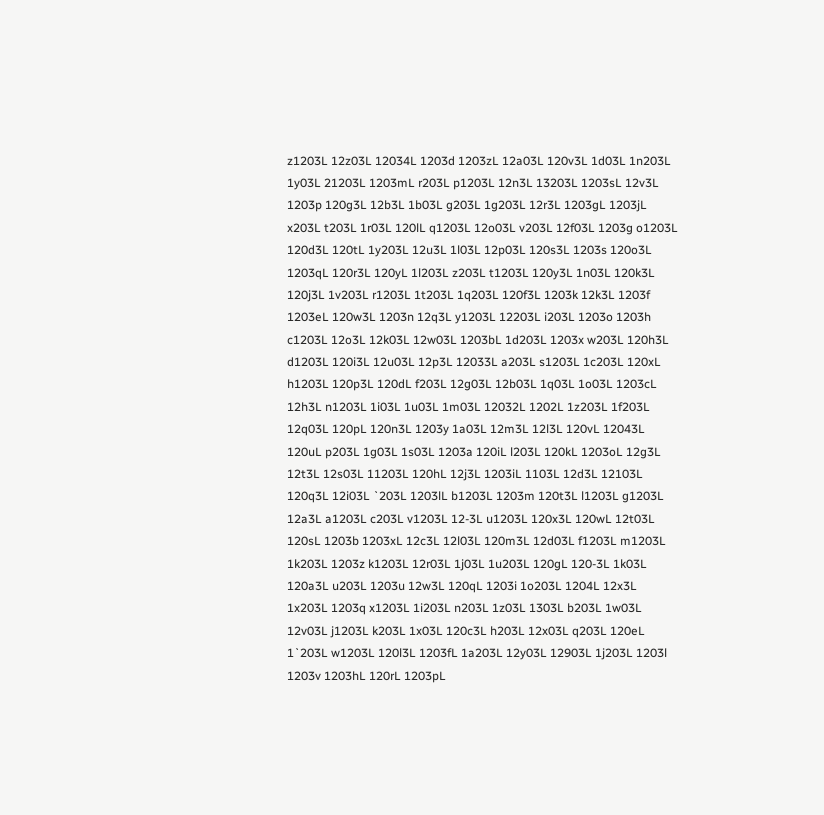z1203L 12z03L 12034L 1203d 1203zL 12a03L 120v3L 1d03L 1n203L 1y03L 21203L 1203mL r203L p1203L 12n3L 13203L 1203sL 12v3L 1203p 120g3L 12b3L 1b03L g203L 1g203L 12r3L 1203gL 1203jL x203L t203L 1r03L 120lL q1203L 12o03L v203L 12f03L 1203g o1203L 120d3L 120tL 1y203L 12u3L 1l03L 12p03L 120s3L 1203s 120o3L 1203qL 120r3L 120yL 1l203L z203L t1203L 120y3L 1n03L 120k3L 120j3L 1v203L r1203L 1t203L 1q203L 120f3L 1203k 12k3L 1203f 1203eL 120w3L 1203n 12q3L y1203L 12203L i203L 1203o 1203h c1203L 12o3L 12k03L 12w03L 1203bL 1d203L 1203x w203L 120h3L d1203L 120i3L 12u03L 12p3L 12033L a203L s1203L 1c203L 120xL h1203L 120p3L 120dL f203L 12g03L 12b03L 1q03L 1o03L 1203cL 12h3L n1203L 1i03L 1u03L 1m03L 12032L 1202L 1z203L 1f203L 12q03L 120pL 120n3L 1203y 1a03L 12m3L 12l3L 120vL 12043L 120uL p203L 1g03L 1s03L 1203a 120iL l203L 120kL 1203oL 12g3L 12t3L 12s03L 11203L 120hL 12j3L 1203iL 1103L 12d3L 12103L 120q3L 12i03L `203L 1203lL b1203L 1203m 120t3L l1203L g1203L 12a3L a1203L c203L v1203L 12-3L u1203L 120x3L 120wL 12t03L 120sL 1203b 1203xL 12c3L 12l03L 120m3L 12d03L f1203L m1203L 1k203L 1203z k1203L 12r03L 1j03L 1u203L 120gL 120-3L 1k03L 120a3L u203L 1203u 12w3L 120qL 1203i 1o203L 1204L 12x3L 1x203L 1203q x1203L 1i203L n203L 1z03L 1303L b203L 1w03L 12v03L j1203L k203L 1x03L 120c3L h203L 12x03L q203L 120eL 1`203L w1203L 120l3L 1203fL 1a203L 12y03L 12903L 1j203L 1203l 1203v 1203hL 120rL 1203pL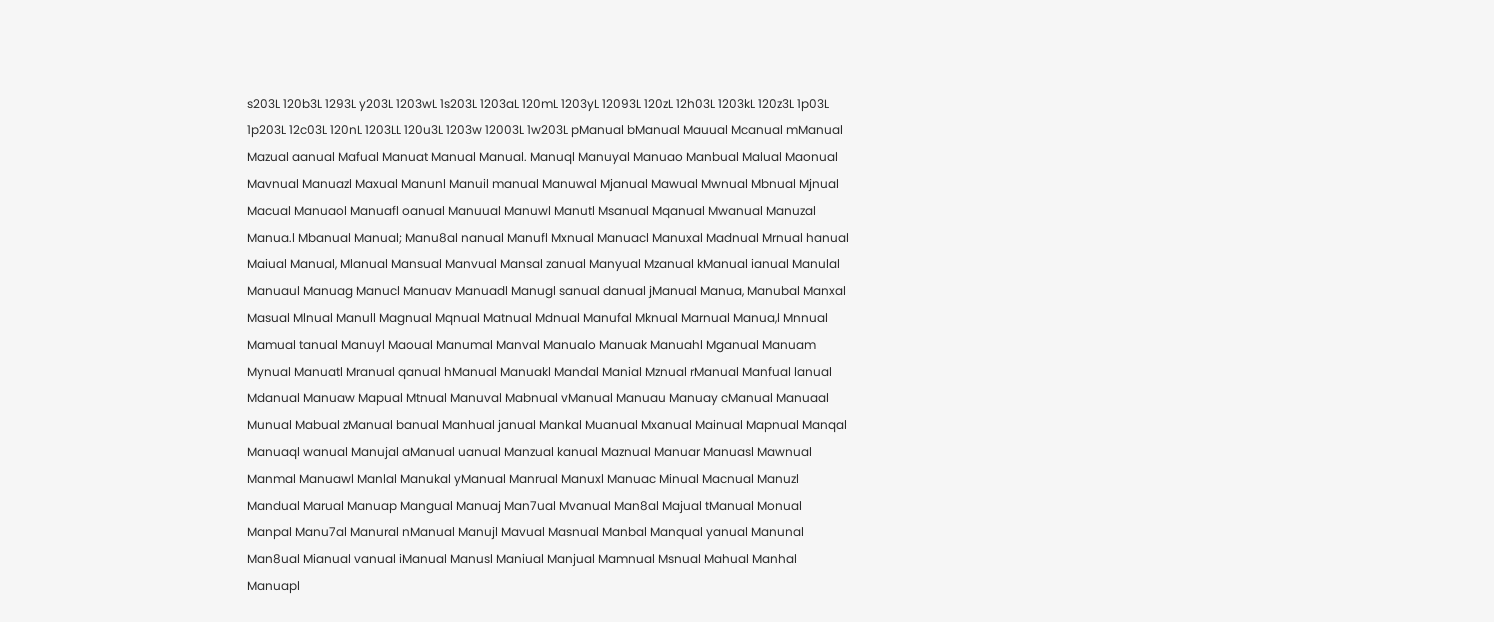s203L 120b3L 1293L y203L 1203wL 1s203L 1203aL 120mL 1203yL 12093L 120zL 12h03L 1203kL 120z3L 1p03L 1p203L 12c03L 120nL 1203LL 120u3L 1203w 12003L 1w203L pManual bManual Mauual Mcanual mManual Mazual aanual Mafual Manuat Manual Manual. Manuql Manuyal Manuao Manbual Malual Maonual Mavnual Manuazl Maxual Manunl Manuil manual Manuwal Mjanual Mawual Mwnual Mbnual Mjnual Macual Manuaol Manuafl oanual Manuual Manuwl Manutl Msanual Mqanual Mwanual Manuzal Manua.l Mbanual Manual; Manu8al nanual Manufl Mxnual Manuacl Manuxal Madnual Mrnual hanual Maiual Manual, Mlanual Mansual Manvual Mansal zanual Manyual Mzanual kManual ianual Manulal Manuaul Manuag Manucl Manuav Manuadl Manugl sanual danual jManual Manua, Manubal Manxal Masual Mlnual Manull Magnual Mqnual Matnual Mdnual Manufal Mknual Marnual Manua,l Mnnual Mamual tanual Manuyl Maoual Manumal Manval Manualo Manuak Manuahl Mganual Manuam Mynual Manuatl Mranual qanual hManual Manuakl Mandal Manial Mznual rManual Manfual lanual Mdanual Manuaw Mapual Mtnual Manuval Mabnual vManual Manuau Manuay cManual Manuaal Munual Mabual zManual banual Manhual janual Mankal Muanual Mxanual Mainual Mapnual Manqal Manuaql wanual Manujal aManual uanual Manzual kanual Maznual Manuar Manuasl Mawnual Manmal Manuawl Manlal Manukal yManual Manrual Manuxl Manuac Minual Macnual Manuzl Mandual Marual Manuap Mangual Manuaj Man7ual Mvanual Man8al Majual tManual Monual Manpal Manu7al Manural nManual Manujl Mavual Masnual Manbal Manqual yanual Manunal Man8ual Mianual vanual iManual Manusl Maniual Manjual Mamnual Msnual Mahual Manhal Manuapl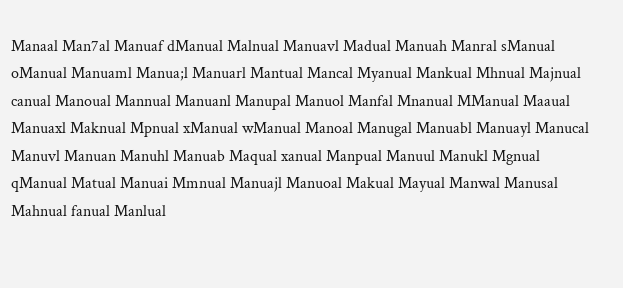Manaal Man7al Manuaf dManual Malnual Manuavl Madual Manuah Manral sManual oManual Manuaml Manua;l Manuarl Mantual Mancal Myanual Mankual Mhnual Majnual canual Manoual Mannual Manuanl Manupal Manuol Manfal Mnanual MManual Maaual Manuaxl Maknual Mpnual xManual wManual Manoal Manugal Manuabl Manuayl Manucal Manuvl Manuan Manuhl Manuab Maqual xanual Manpual Manuul Manukl Mgnual qManual Matual Manuai Mmnual Manuajl Manuoal Makual Mayual Manwal Manusal Mahnual fanual Manlual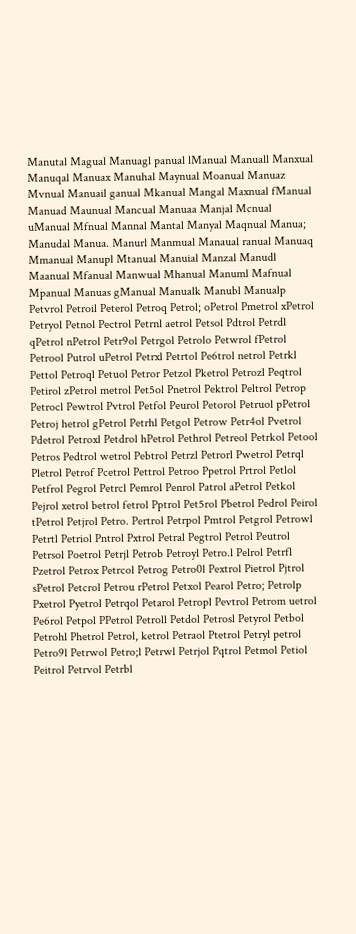Manutal Magual Manuagl panual lManual Manuall Manxual Manuqal Manuax Manuhal Maynual Moanual Manuaz Mvnual Manuail ganual Mkanual Mangal Maxnual fManual Manuad Maunual Mancual Manuaa Manjal Mcnual uManual Mfnual Mannal Mantal Manyal Maqnual Manua; Manudal Manua. Manurl Manmual Manaual ranual Manuaq Mmanual Manupl Mtanual Manuial Manzal Manudl Maanual Mfanual Manwual Mhanual Manuml Mafnual Mpanual Manuas gManual Manualk Manubl Manualp Petvrol Petroil Peterol Petroq Petrol; oPetrol Pmetrol xPetrol Petryol Petnol Pectrol Petrnl aetrol Petsol Pdtrol Petrdl qPetrol nPetrol Petr9ol Petrgol Petrolo Petwrol fPetrol Petrool Putrol uPetrol Petrxl Petrtol Pe6trol netrol Petrkl Pettol Petroql Petuol Petror Petzol Pketrol Petrozl Peqtrol Petirol zPetrol metrol Pet5ol Pnetrol Pektrol Peltrol Petrop Petrocl Pewtrol Pvtrol Petfol Peurol Petorol Petruol pPetrol Petroj hetrol gPetrol Petrhl Petgol Petrow Petr4ol Pvetrol Pdetrol Petroxl Petdrol hPetrol Pethrol Petreol Petrkol Petool Petros Pedtrol wetrol Pebtrol Petrzl Petrorl Pwetrol Petrql Pletrol Petrof Pcetrol Pettrol Petroo Ppetrol Prtrol Petlol Petfrol Pegrol Petrcl Pemrol Penrol Patrol aPetrol Petkol Pejrol xetrol betrol fetrol Pptrol Pet5rol Pbetrol Pedrol Peirol tPetrol Petjrol Petro. Pertrol Petrpol Pmtrol Petgrol Petrowl Petrtl Petriol Pntrol Pxtrol Petral Pegtrol Petrol Peutrol Petrsol Poetrol Petrjl Petrob Petroyl Petro.l Pelrol Petrfl Pzetrol Petrox Petrcol Petrog Petro0l Pextrol Pietrol Pjtrol sPetrol Petcrol Petrou rPetrol Petxol Pearol Petro; Petrolp Pxetrol Pyetrol Petrqol Petarol Petropl Pevtrol Petrom uetrol Pe6rol Petpol PPetrol Petroll Petdol Petrosl Petyrol Petbol Petrohl Phetrol Petrol, ketrol Petraol Ptetrol Petryl petrol Petro9l Petrwol Petro;l Petrwl Petrjol Pqtrol Petmol Petiol Peitrol Petrvol Petrbl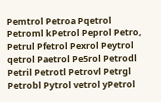Pemtrol Petroa Pqetrol Petroml kPetrol Peprol Petro, Petrul Pfetrol Pexrol Peytrol qetrol Paetrol Pe5rol Petrodl Petril Petrotl Petrovl Petrgl Petrobl Pytrol vetrol yPetrol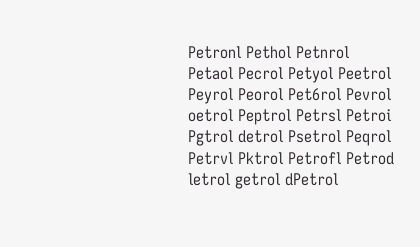Petronl Pethol Petnrol Petaol Pecrol Petyol Peetrol Peyrol Peorol Pet6rol Pevrol oetrol Peptrol Petrsl Petroi Pgtrol detrol Psetrol Peqrol Petrvl Pktrol Petrofl Petrod letrol getrol dPetrol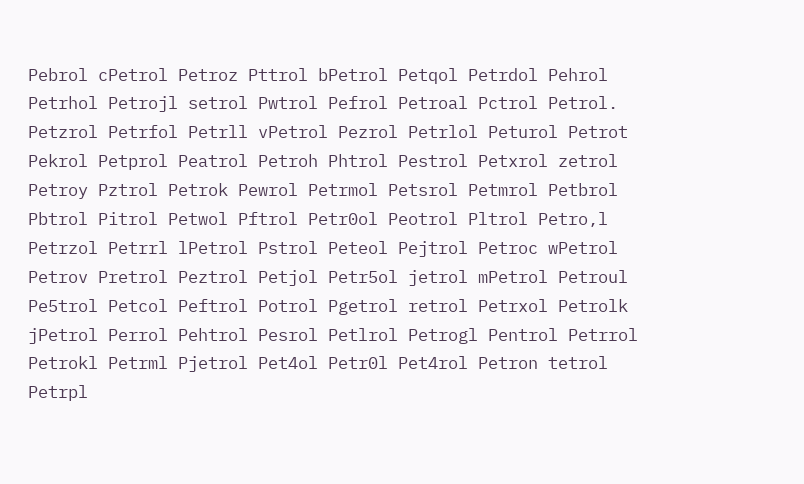Pebrol cPetrol Petroz Pttrol bPetrol Petqol Petrdol Pehrol Petrhol Petrojl setrol Pwtrol Pefrol Petroal Pctrol Petrol. Petzrol Petrfol Petrll vPetrol Pezrol Petrlol Peturol Petrot Pekrol Petprol Peatrol Petroh Phtrol Pestrol Petxrol zetrol Petroy Pztrol Petrok Pewrol Petrmol Petsrol Petmrol Petbrol Pbtrol Pitrol Petwol Pftrol Petr0ol Peotrol Pltrol Petro,l Petrzol Petrrl lPetrol Pstrol Peteol Pejtrol Petroc wPetrol Petrov Pretrol Peztrol Petjol Petr5ol jetrol mPetrol Petroul Pe5trol Petcol Peftrol Potrol Pgetrol retrol Petrxol Petrolk jPetrol Perrol Pehtrol Pesrol Petlrol Petrogl Pentrol Petrrol Petrokl Petrml Pjetrol Pet4ol Petr0l Pet4rol Petron tetrol Petrpl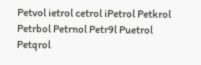Petvol ietrol cetrol iPetrol Petkrol Petrbol Petrnol Petr9l Puetrol Petqrol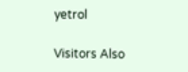yetrol

Visitors Also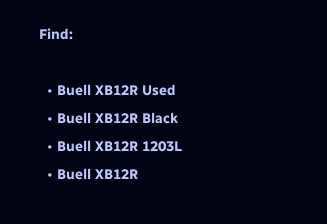Find:

  • Buell XB12R Used
  • Buell XB12R Black
  • Buell XB12R 1203L
  • Buell XB12R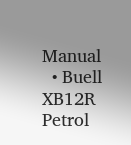Manual
  • Buell XB12R Petrol